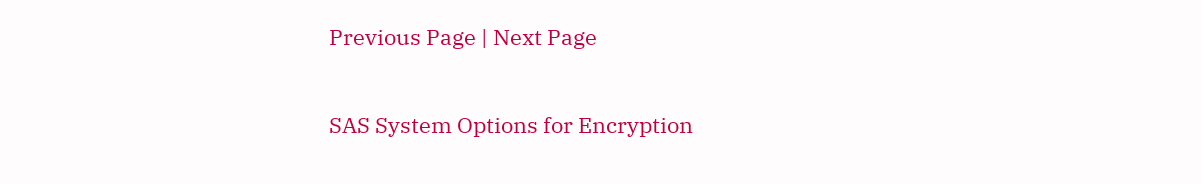Previous Page | Next Page

SAS System Options for Encryption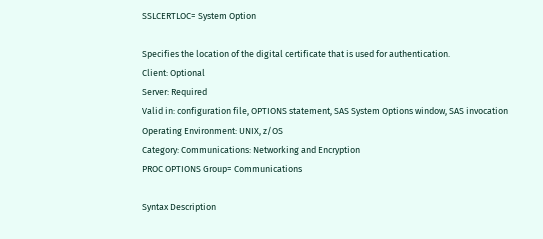SSLCERTLOC= System Option

Specifies the location of the digital certificate that is used for authentication.
Client: Optional
Server: Required
Valid in: configuration file, OPTIONS statement, SAS System Options window, SAS invocation
Operating Environment: UNIX, z/OS
Category: Communications: Networking and Encryption
PROC OPTIONS Group= Communications

Syntax Description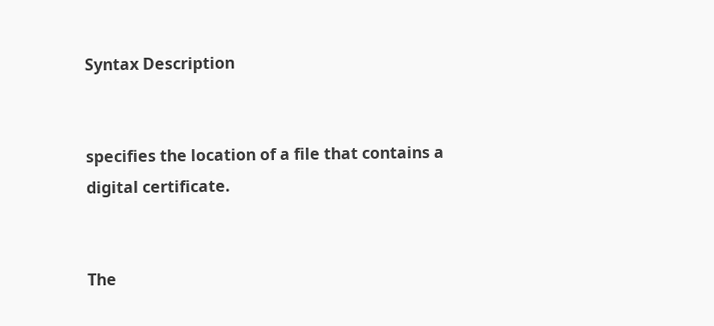Syntax Description


specifies the location of a file that contains a digital certificate.


The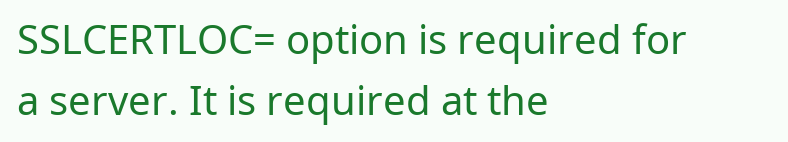SSLCERTLOC= option is required for a server. It is required at the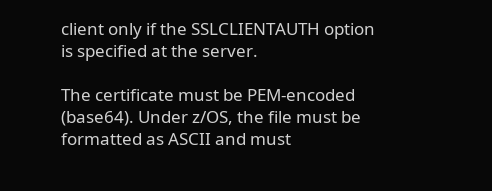client only if the SSLCLIENTAUTH option is specified at the server.

The certificate must be PEM-encoded (base64). Under z/OS, the file must be formatted as ASCII and must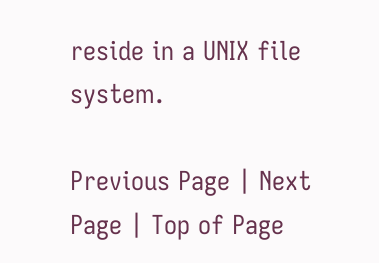reside in a UNIX file system.

Previous Page | Next Page | Top of Page